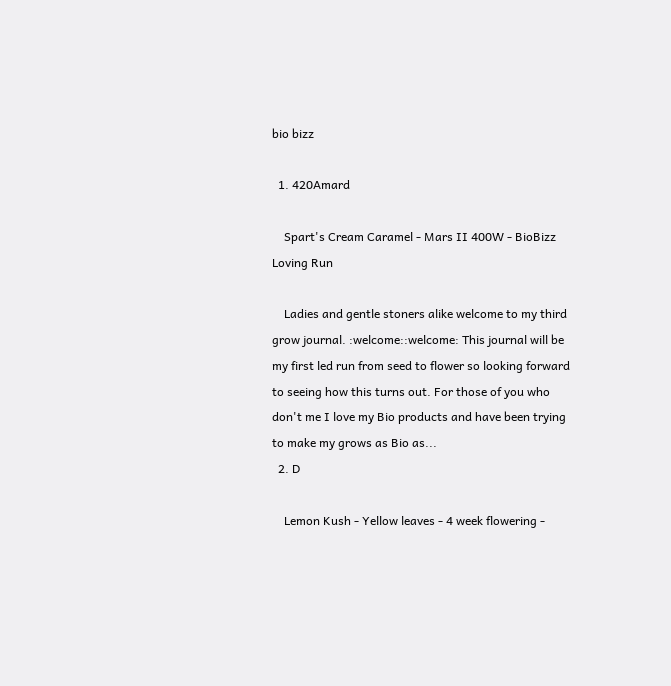bio bizz

  1. 420Amard

    Spart's Cream Caramel - Mars II 400W - BioBizz Loving Run

    Ladies and gentle stoners alike welcome to my third grow journal. :welcome::welcome: This journal will be my first led run from seed to flower so looking forward to seeing how this turns out. For those of you who don't me I love my Bio products and have been trying to make my grows as Bio as...
  2. D

    Lemon Kush - Yellow leaves - 4 week flowering -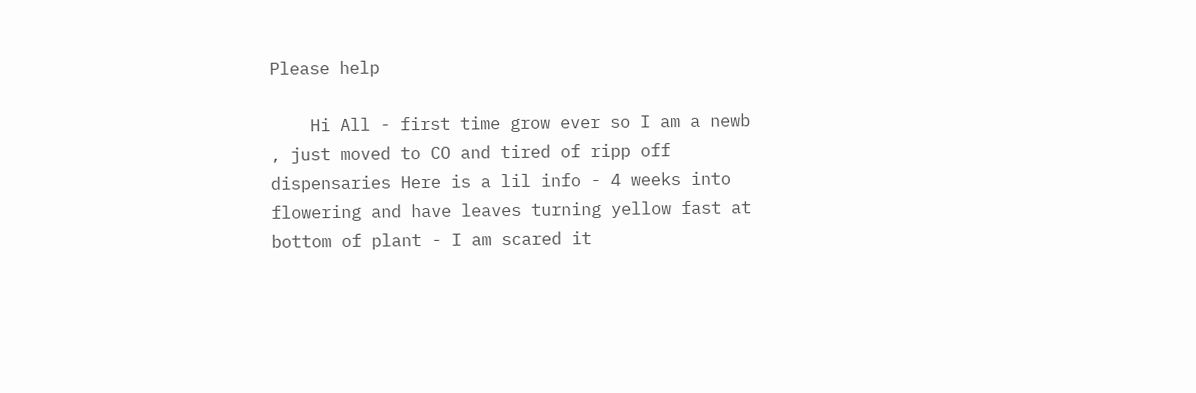Please help

    Hi All - first time grow ever so I am a newb , just moved to CO and tired of ripp off dispensaries Here is a lil info - 4 weeks into flowering and have leaves turning yellow fast at bottom of plant - I am scared it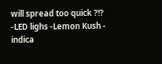will spread too quick ?!? -LED lighs -Lemon Kush - indica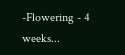-Flowering - 4 weeks...